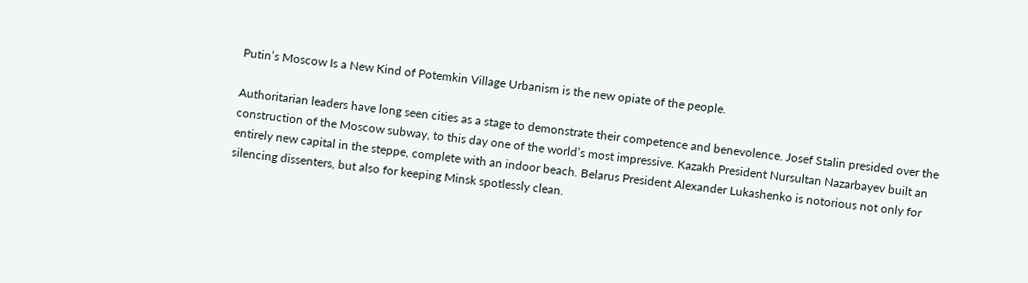Putin’s Moscow Is a New Kind of Potemkin Village Urbanism is the new opiate of the people.

Authoritarian leaders have long seen cities as a stage to demonstrate their competence and benevolence. Josef Stalin presided over the construction of the Moscow subway, to this day one of the world’s most impressive. Kazakh President Nursultan Nazarbayev built an entirely new capital in the steppe, complete with an indoor beach. Belarus President Alexander Lukashenko is notorious not only for silencing dissenters, but also for keeping Minsk spotlessly clean.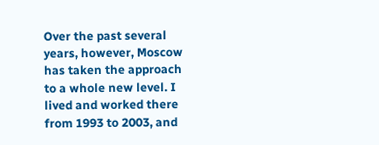Over the past several years, however, Moscow has taken the approach to a whole new level. I lived and worked there from 1993 to 2003, and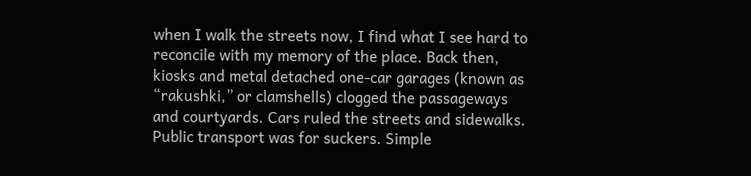when I walk the streets now, I find what I see hard to reconcile with my memory of the place. Back then, kiosks and metal detached one-car garages (known as “rakushki,” or clamshells) clogged the passageways and courtyards. Cars ruled the streets and sidewalks. Public transport was for suckers. Simple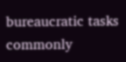bureaucratic tasks commonly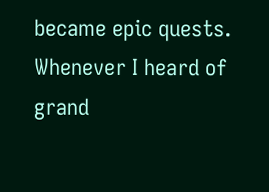became epic quests. Whenever I heard of grand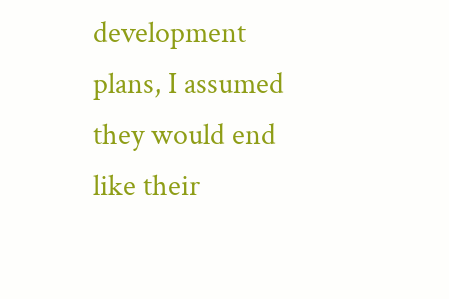development plans, I assumed they would end like their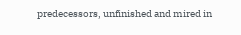predecessors, unfinished and mired in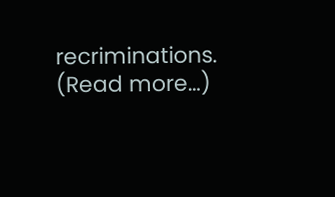recriminations. (Read more…)